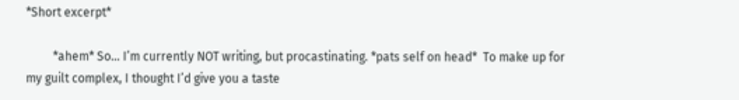*Short excerpt*

         *ahem* So… I’m currently NOT writing, but procastinating. *pats self on head*  To make up for my guilt complex, I thought I’d give you a taste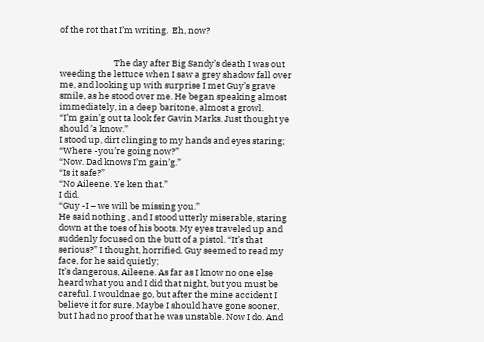of the rot that I’m writing.  Eh, now?


                           The day after Big Sandy’s death I was out weeding the lettuce when I saw a grey shadow fall over me, and looking up with surprise I met Guy’s grave smile, as he stood over me. He began speaking almost immediately, in a deep baritone, almost a growl.
“I’m gain’g out ta look fer Gavin Marks. Just thought ye should ’a know.”
I stood up, dirt clinging to my hands and eyes staring;
“Where -you’re going now?”
“Now. Dad knows I’m gain’g.”
“Is it safe?”
“No Aileene. Ye ken that.”
I did.
“Guy -I – we will be missing you.”
He said nothing , and I stood utterly miserable, staring down at the toes of his boots. My eyes traveled up and suddenly focused on the butt of a pistol. “It’s that serious?” I thought, horrified. Guy seemed to read my face, for he said quietly;
It’s dangerous, Aileene. As far as I know no one else heard what you and I did that night, but you must be careful. I wouldnae go, but after the mine accident I believe it for sure. Maybe I should have gone sooner, but I had no proof that he was unstable. Now I do. And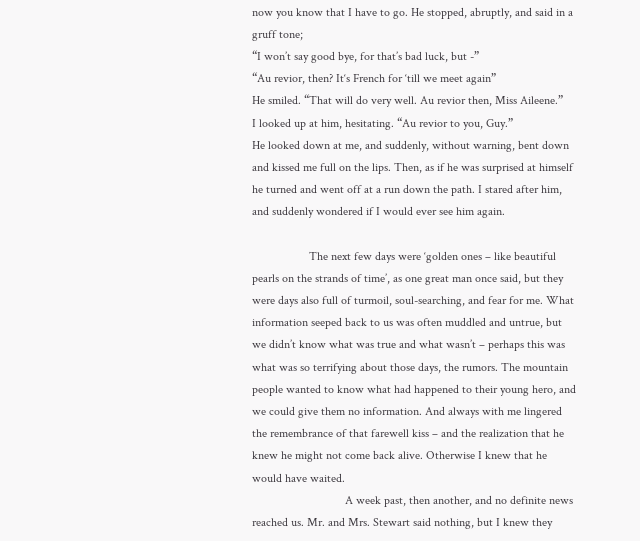now you know that I have to go. He stopped, abruptly, and said in a gruff tone;
“I won’t say good bye, for that’s bad luck, but -”
“Au revior, then? It‘s French for ‘till we meet again”
He smiled. “That will do very well. Au revior then, Miss Aileene.”
I looked up at him, hesitating. “Au revior to you, Guy.”
He looked down at me, and suddenly, without warning, bent down and kissed me full on the lips. Then, as if he was surprised at himself he turned and went off at a run down the path. I stared after him, and suddenly wondered if I would ever see him again.

                   The next few days were ‘golden ones – like beautiful pearls on the strands of time’, as one great man once said, but they were days also full of turmoil, soul-searching, and fear for me. What information seeped back to us was often muddled and untrue, but we didn’t know what was true and what wasn’t – perhaps this was what was so terrifying about those days, the rumors. The mountain people wanted to know what had happened to their young hero, and we could give them no information. And always with me lingered the remembrance of that farewell kiss – and the realization that he knew he might not come back alive. Otherwise I knew that he would have waited.
                               A week past, then another, and no definite news reached us. Mr. and Mrs. Stewart said nothing, but I knew they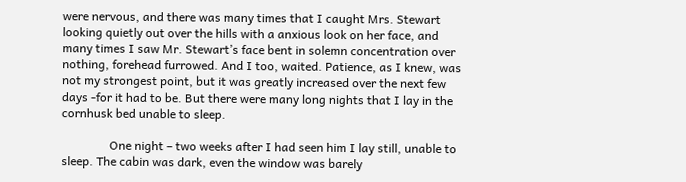were nervous, and there was many times that I caught Mrs. Stewart looking quietly out over the hills with a anxious look on her face, and many times I saw Mr. Stewart’s face bent in solemn concentration over nothing, forehead furrowed. And I too, waited. Patience, as I knew, was not my strongest point, but it was greatly increased over the next few days -for it had to be. But there were many long nights that I lay in the cornhusk bed unable to sleep.

                One night – two weeks after I had seen him I lay still, unable to sleep. The cabin was dark, even the window was barely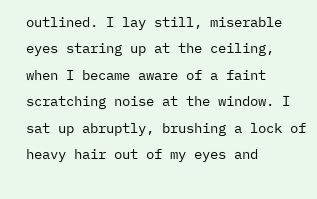outlined. I lay still, miserable eyes staring up at the ceiling, when I became aware of a faint scratching noise at the window. I sat up abruptly, brushing a lock of heavy hair out of my eyes and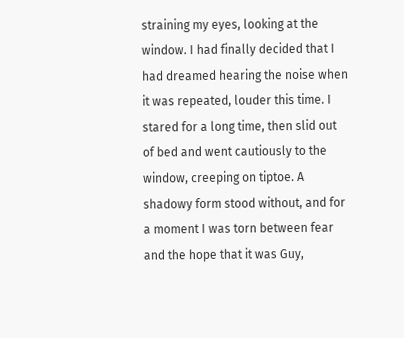straining my eyes, looking at the window. I had finally decided that I had dreamed hearing the noise when it was repeated, louder this time. I stared for a long time, then slid out of bed and went cautiously to the window, creeping on tiptoe. A shadowy form stood without, and for a moment I was torn between fear and the hope that it was Guy,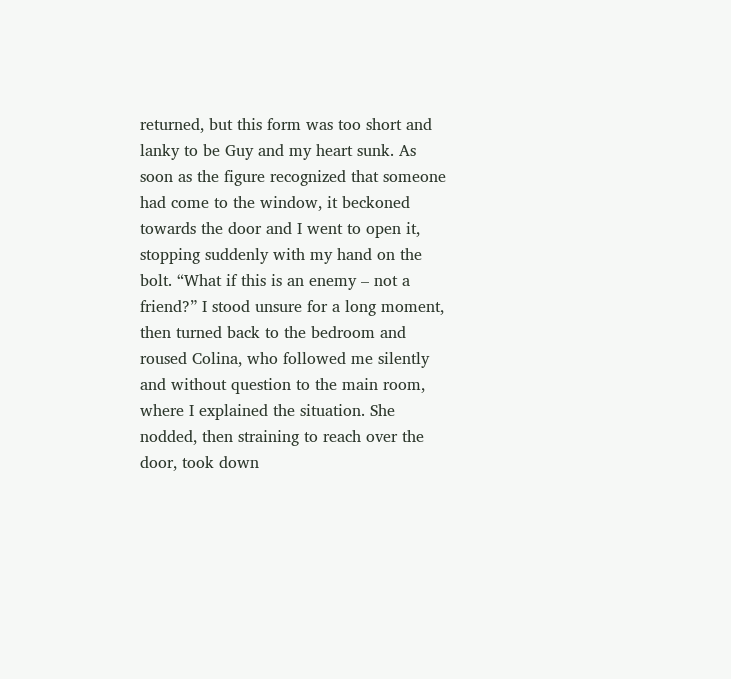returned, but this form was too short and lanky to be Guy and my heart sunk. As soon as the figure recognized that someone had come to the window, it beckoned towards the door and I went to open it, stopping suddenly with my hand on the bolt. “What if this is an enemy – not a friend?” I stood unsure for a long moment, then turned back to the bedroom and roused Colina, who followed me silently and without question to the main room, where I explained the situation. She nodded, then straining to reach over the door, took down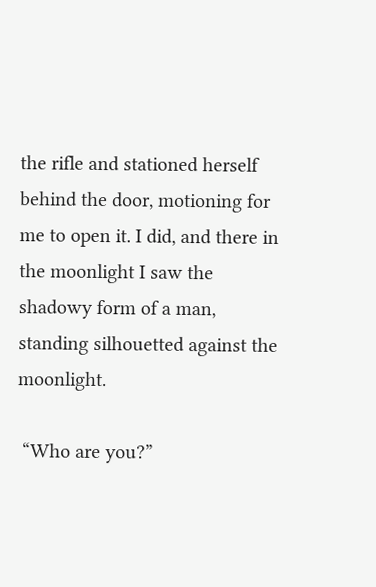the rifle and stationed herself behind the door, motioning for me to open it. I did, and there in the moonlight I saw the shadowy form of a man, standing silhouetted against the moonlight.

 “Who are you?”